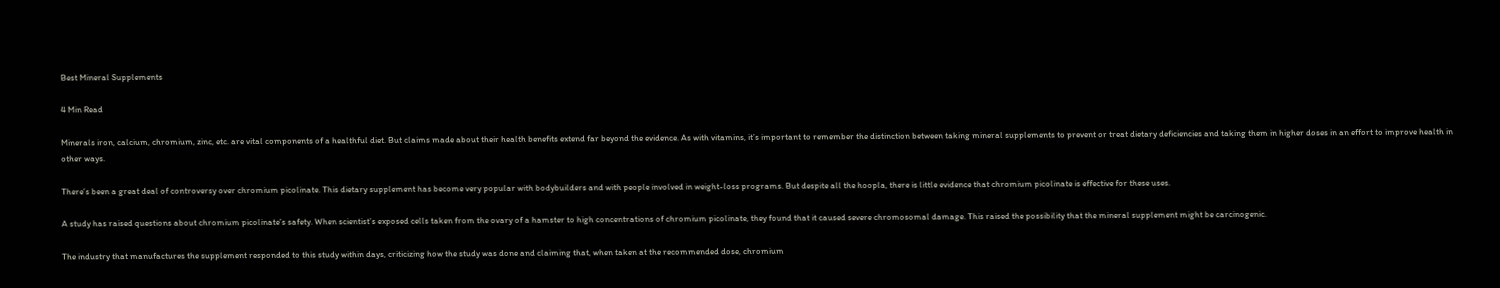Best Mineral Supplements

4 Min Read

Minerals iron, calcium, chromium, zinc, etc. are vital components of a healthful diet. But claims made about their health benefits extend far beyond the evidence. As with vitamins, it’s important to remember the distinction between taking mineral supplements to prevent or treat dietary deficiencies and taking them in higher doses in an effort to improve health in other ways.

There’s been a great deal of controversy over chromium picolinate. This dietary supplement has become very popular with bodybuilders and with people involved in weight-loss programs. But despite all the hoopla, there is little evidence that chromium picolinate is effective for these uses.

A study has raised questions about chromium picolinate’s safety. When scientist’s exposed cells taken from the ovary of a hamster to high concentrations of chromium picolinate, they found that it caused severe chromosomal damage. This raised the possibility that the mineral supplement might be carcinogenic.

The industry that manufactures the supplement responded to this study within days, criticizing how the study was done and claiming that, when taken at the recommended dose, chromium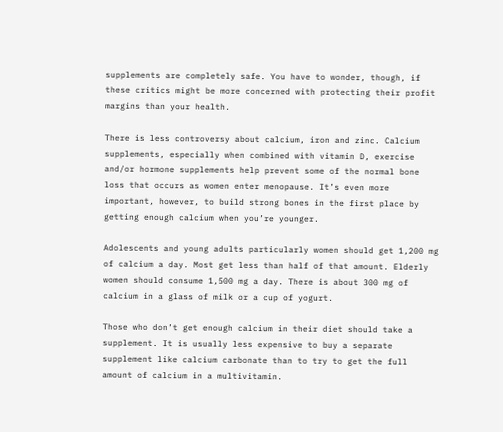supplements are completely safe. You have to wonder, though, if these critics might be more concerned with protecting their profit margins than your health.

There is less controversy about calcium, iron and zinc. Calcium supplements, especially when combined with vitamin D, exercise and/or hormone supplements help prevent some of the normal bone loss that occurs as women enter menopause. It’s even more important, however, to build strong bones in the first place by getting enough calcium when you’re younger.

Adolescents and young adults particularly women should get 1,200 mg of calcium a day. Most get less than half of that amount. Elderly women should consume 1,500 mg a day. There is about 300 mg of calcium in a glass of milk or a cup of yogurt.

Those who don’t get enough calcium in their diet should take a supplement. It is usually less expensive to buy a separate supplement like calcium carbonate than to try to get the full amount of calcium in a multivitamin.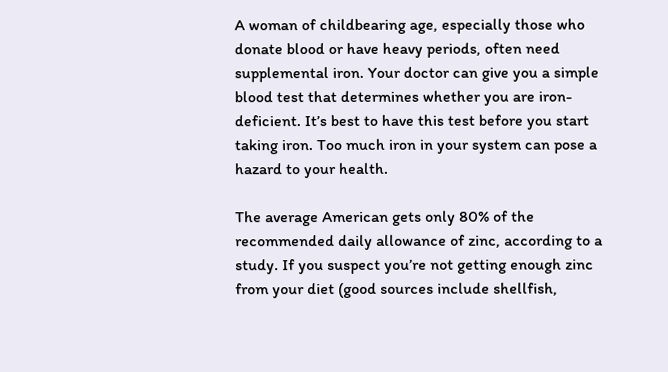A woman of childbearing age, especially those who donate blood or have heavy periods, often need supplemental iron. Your doctor can give you a simple blood test that determines whether you are iron-deficient. It’s best to have this test before you start taking iron. Too much iron in your system can pose a hazard to your health.

The average American gets only 80% of the recommended daily allowance of zinc, according to a study. If you suspect you’re not getting enough zinc from your diet (good sources include shellfish,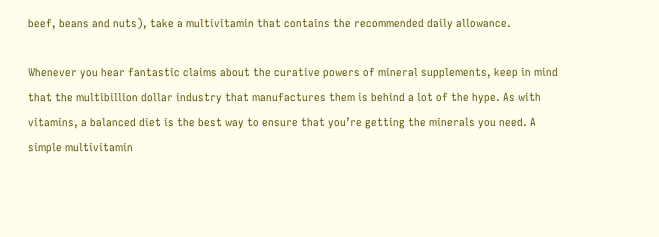beef, beans and nuts), take a multivitamin that contains the recommended daily allowance.

Whenever you hear fantastic claims about the curative powers of mineral supplements, keep in mind that the multibillion dollar industry that manufactures them is behind a lot of the hype. As with vitamins, a balanced diet is the best way to ensure that you’re getting the minerals you need. A simple multivitamin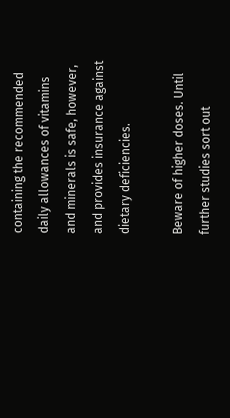containing the recommended daily allowances of vitamins and minerals is safe, however, and provides insurance against dietary deficiencies.

Beware of higher doses. Until further studies sort out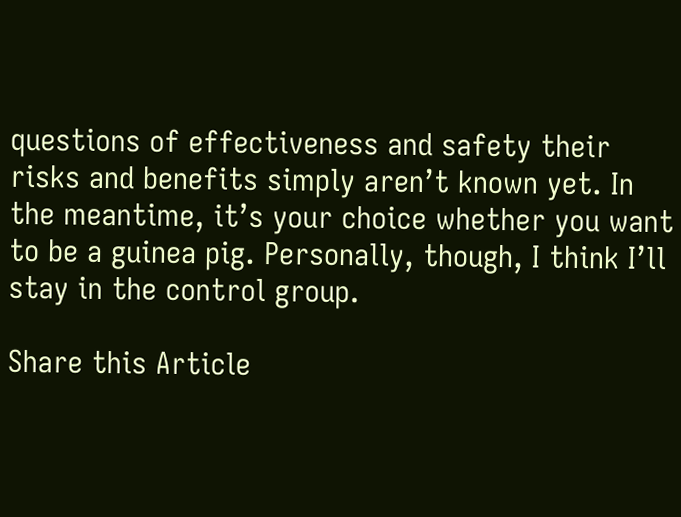questions of effectiveness and safety their risks and benefits simply aren’t known yet. In the meantime, it’s your choice whether you want to be a guinea pig. Personally, though, I think I’ll stay in the control group.

Share this Article